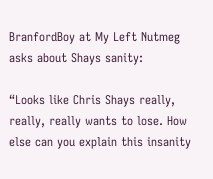BranfordBoy at My Left Nutmeg asks about Shays sanity:

“Looks like Chris Shays really, really, really wants to lose. How else can you explain this insanity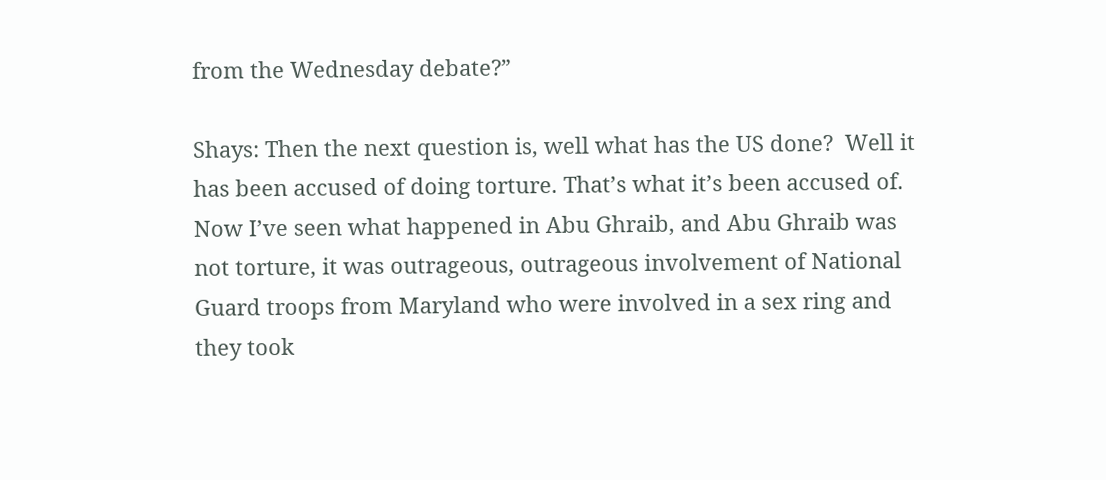from the Wednesday debate?”

Shays: Then the next question is, well what has the US done?  Well it has been accused of doing torture. That’s what it’s been accused of.  Now I’ve seen what happened in Abu Ghraib, and Abu Ghraib was not torture, it was outrageous, outrageous involvement of National Guard troops from Maryland who were involved in a sex ring and they took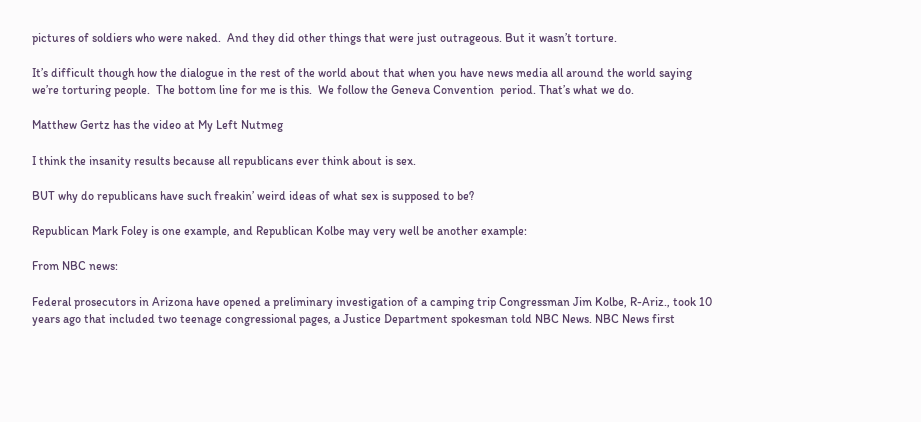pictures of soldiers who were naked.  And they did other things that were just outrageous. But it wasn’t torture.

It’s difficult though how the dialogue in the rest of the world about that when you have news media all around the world saying we’re torturing people.  The bottom line for me is this.  We follow the Geneva Convention  period. That’s what we do.

Matthew Gertz has the video at My Left Nutmeg

I think the insanity results because all republicans ever think about is sex.

BUT why do republicans have such freakin’ weird ideas of what sex is supposed to be?

Republican Mark Foley is one example, and Republican Kolbe may very well be another example:

From NBC news:

Federal prosecutors in Arizona have opened a preliminary investigation of a camping trip Congressman Jim Kolbe, R-Ariz., took 10 years ago that included two teenage congressional pages, a Justice Department spokesman told NBC News. NBC News first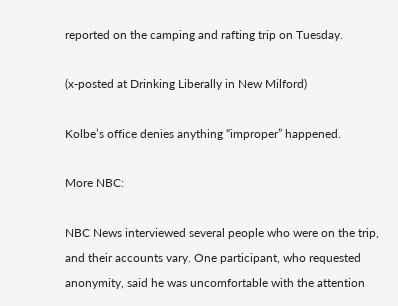reported on the camping and rafting trip on Tuesday.

(x-posted at Drinking Liberally in New Milford)

Kolbe’s office denies anything “improper” happened.

More NBC:

NBC News interviewed several people who were on the trip, and their accounts vary. One participant, who requested anonymity, said he was uncomfortable with the attention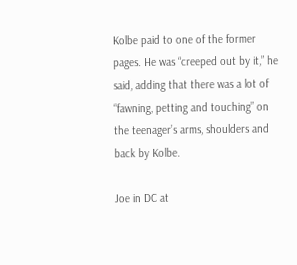Kolbe paid to one of the former pages. He was “creeped out by it,” he said, adding that there was a lot of “fawning, petting and touching” on the teenager’s arms, shoulders and back by Kolbe.

Joe in DC at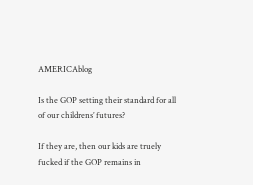AMERICAblog

Is the GOP setting their standard for all of our childrens’ futures?

If they are, then our kids are truely fucked if the GOP remains in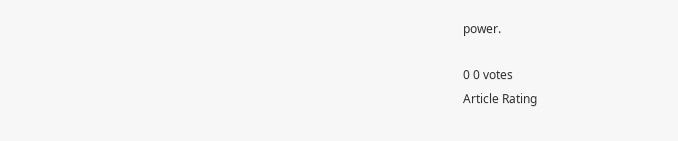power.

0 0 votes
Article Rating